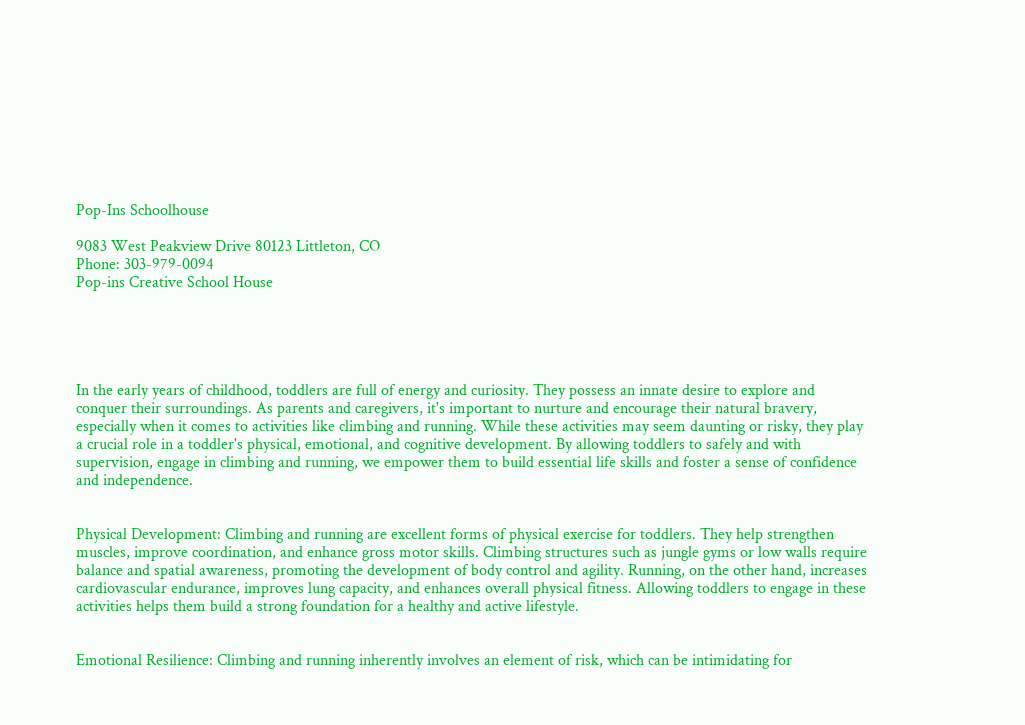Pop-Ins Schoolhouse

9083 West Peakview Drive 80123 Littleton, CO
Phone: 303-979-0094
Pop-ins Creative School House





In the early years of childhood, toddlers are full of energy and curiosity. They possess an innate desire to explore and conquer their surroundings. As parents and caregivers, it's important to nurture and encourage their natural bravery, especially when it comes to activities like climbing and running. While these activities may seem daunting or risky, they play a crucial role in a toddler's physical, emotional, and cognitive development. By allowing toddlers to safely and with supervision, engage in climbing and running, we empower them to build essential life skills and foster a sense of confidence and independence.


Physical Development: Climbing and running are excellent forms of physical exercise for toddlers. They help strengthen muscles, improve coordination, and enhance gross motor skills. Climbing structures such as jungle gyms or low walls require balance and spatial awareness, promoting the development of body control and agility. Running, on the other hand, increases cardiovascular endurance, improves lung capacity, and enhances overall physical fitness. Allowing toddlers to engage in these activities helps them build a strong foundation for a healthy and active lifestyle.


Emotional Resilience: Climbing and running inherently involves an element of risk, which can be intimidating for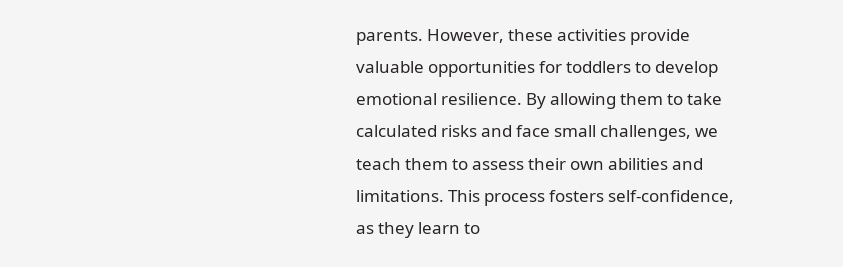parents. However, these activities provide valuable opportunities for toddlers to develop emotional resilience. By allowing them to take calculated risks and face small challenges, we teach them to assess their own abilities and limitations. This process fosters self-confidence, as they learn to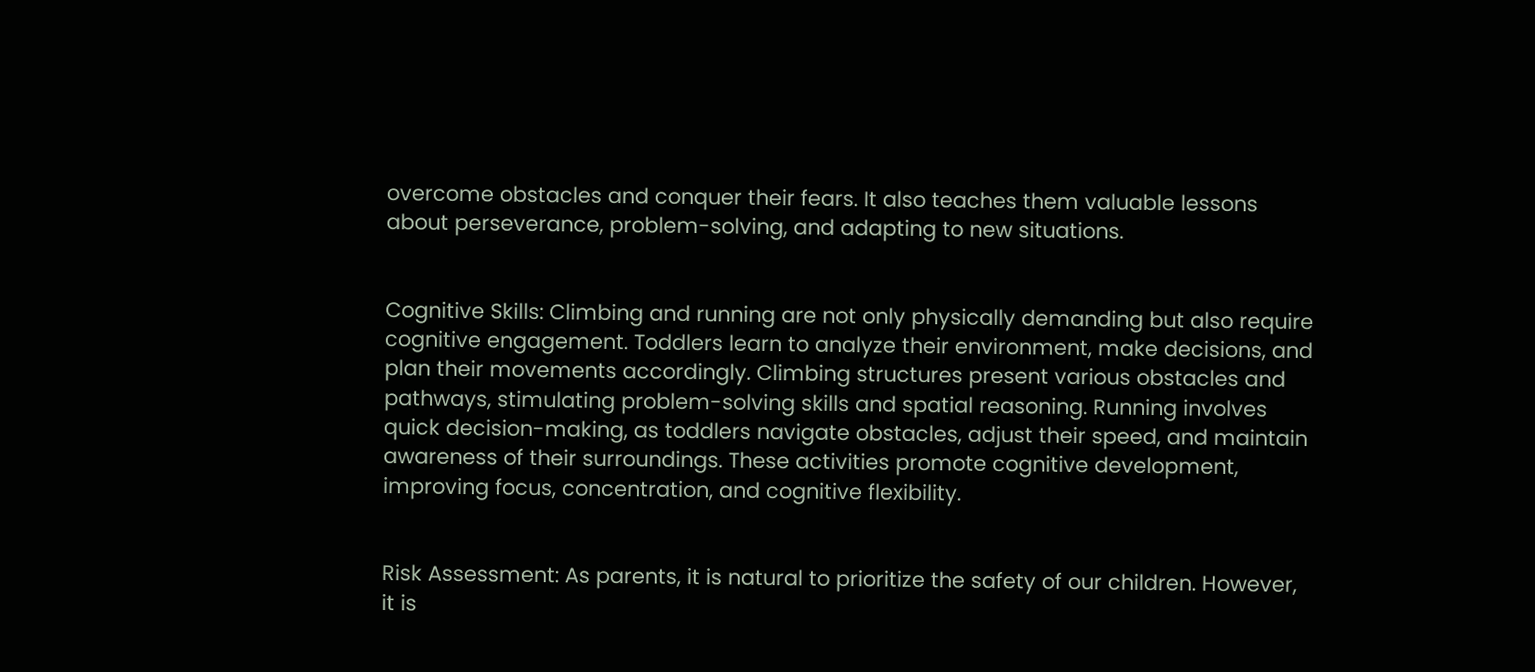overcome obstacles and conquer their fears. It also teaches them valuable lessons about perseverance, problem-solving, and adapting to new situations.


Cognitive Skills: Climbing and running are not only physically demanding but also require cognitive engagement. Toddlers learn to analyze their environment, make decisions, and plan their movements accordingly. Climbing structures present various obstacles and pathways, stimulating problem-solving skills and spatial reasoning. Running involves quick decision-making, as toddlers navigate obstacles, adjust their speed, and maintain awareness of their surroundings. These activities promote cognitive development, improving focus, concentration, and cognitive flexibility.


Risk Assessment: As parents, it is natural to prioritize the safety of our children. However, it is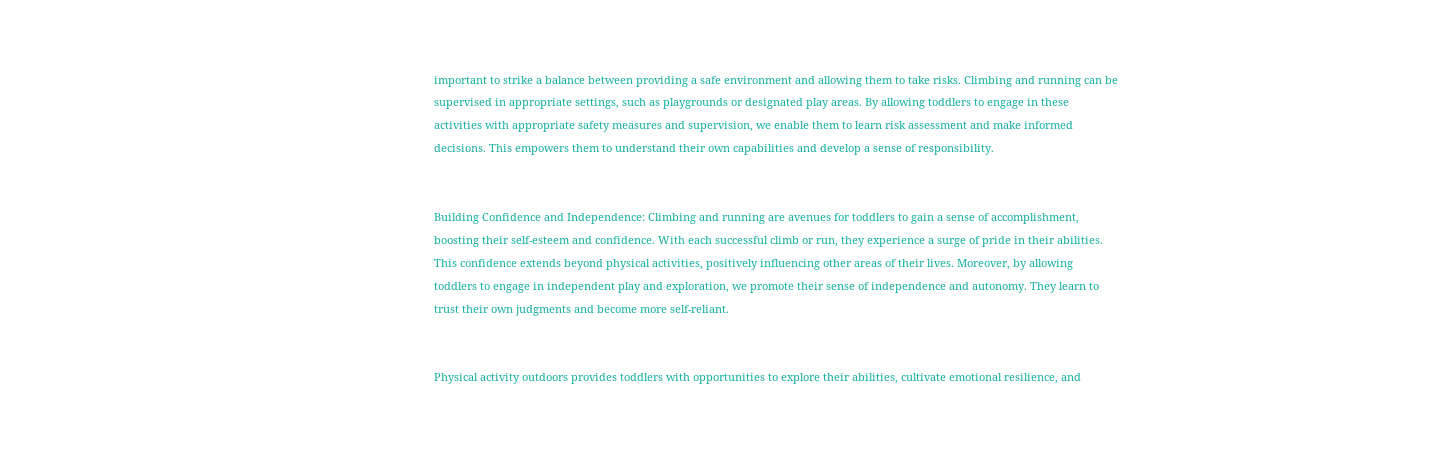important to strike a balance between providing a safe environment and allowing them to take risks. Climbing and running can be supervised in appropriate settings, such as playgrounds or designated play areas. By allowing toddlers to engage in these activities with appropriate safety measures and supervision, we enable them to learn risk assessment and make informed decisions. This empowers them to understand their own capabilities and develop a sense of responsibility.


Building Confidence and Independence: Climbing and running are avenues for toddlers to gain a sense of accomplishment, boosting their self-esteem and confidence. With each successful climb or run, they experience a surge of pride in their abilities. This confidence extends beyond physical activities, positively influencing other areas of their lives. Moreover, by allowing toddlers to engage in independent play and exploration, we promote their sense of independence and autonomy. They learn to trust their own judgments and become more self-reliant.


Physical activity outdoors provides toddlers with opportunities to explore their abilities, cultivate emotional resilience, and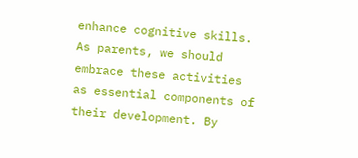enhance cognitive skills. As parents, we should embrace these activities as essential components of their development. By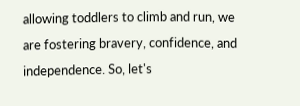allowing toddlers to climb and run, we are fostering bravery, confidence, and independence. So, let's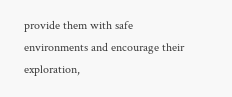provide them with safe environments and encourage their exploration,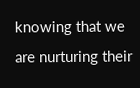knowing that we are nurturing their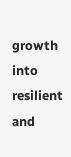growth into resilient and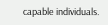capable individuals.